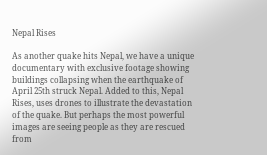Nepal Rises

As another quake hits Nepal, we have a unique documentary with exclusive footage showing buildings collapsing when the earthquake of April 25th struck Nepal. Added to this, Nepal Rises, uses drones to illustrate the devastation of the quake. But perhaps the most powerful images are seeing people as they are rescued from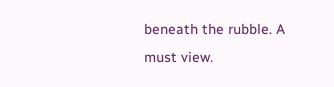beneath the rubble. A must view.